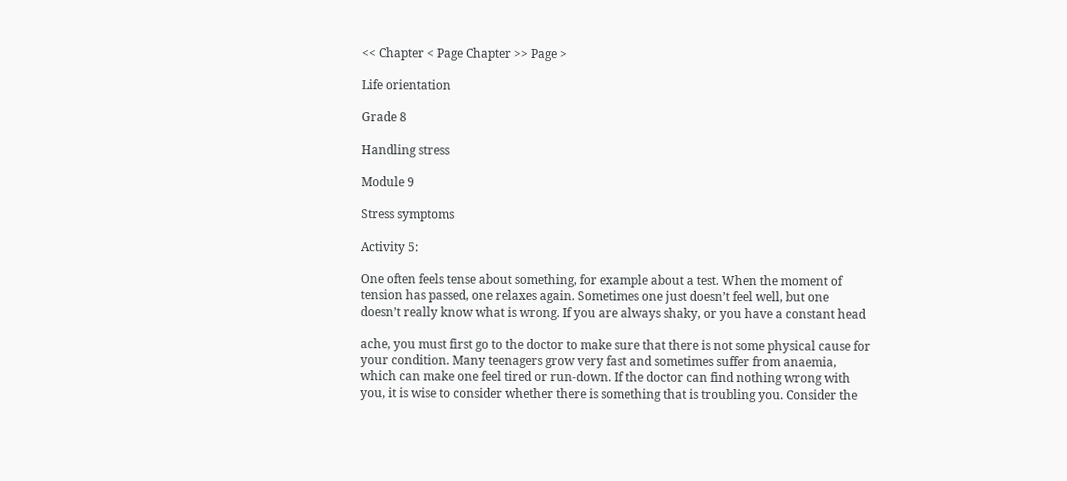<< Chapter < Page Chapter >> Page >

Life orientation

Grade 8

Handling stress

Module 9

Stress symptoms

Activity 5:

One often feels tense about something, for example about a test. When the moment of tension has passed, one relaxes again. Sometimes one just doesn’t feel well, but one doesn’t really know what is wrong. If you are always shaky, or you have a constant head

ache, you must first go to the doctor to make sure that there is not some physical cause for your condition. Many teenagers grow very fast and sometimes suffer from anaemia, which can make one feel tired or run-down. If the doctor can find nothing wrong with you, it is wise to consider whether there is something that is troubling you. Consider the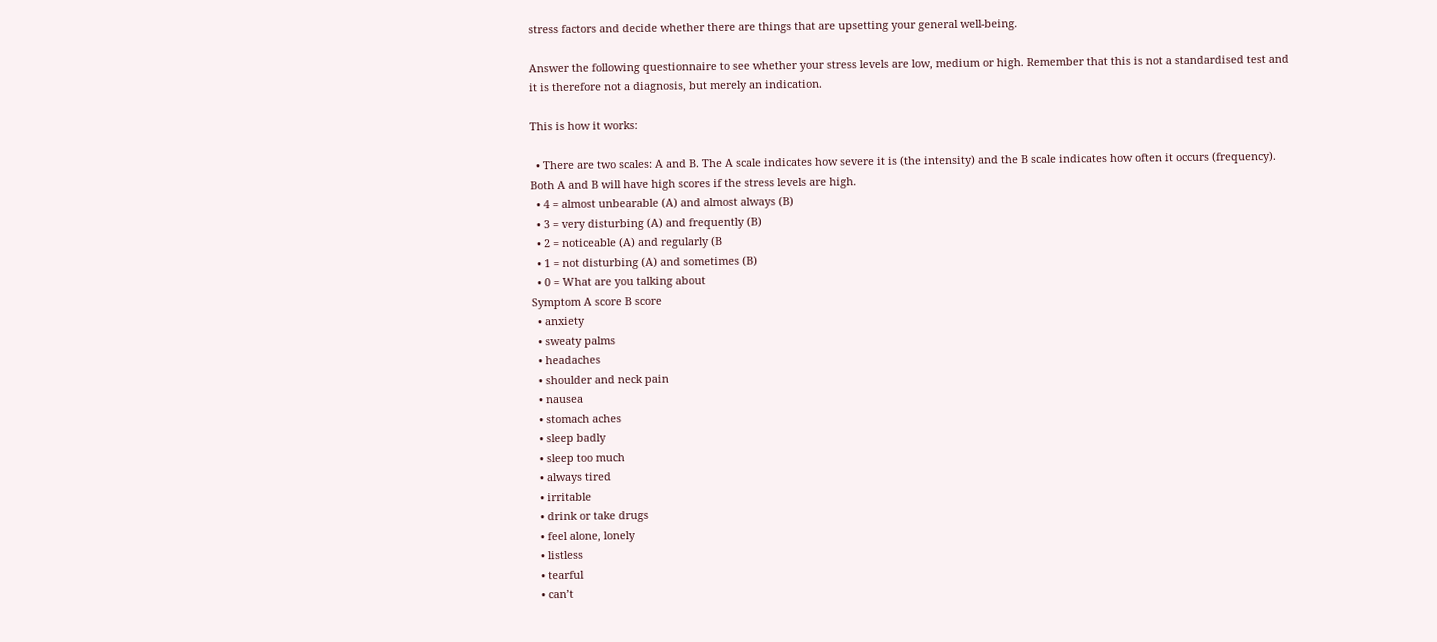stress factors and decide whether there are things that are upsetting your general well-being.

Answer the following questionnaire to see whether your stress levels are low, medium or high. Remember that this is not a standardised test and it is therefore not a diagnosis, but merely an indication.

This is how it works:

  • There are two scales: A and B. The A scale indicates how severe it is (the intensity) and the B scale indicates how often it occurs (frequency). Both A and B will have high scores if the stress levels are high.
  • 4 = almost unbearable (A) and almost always (B)
  • 3 = very disturbing (A) and frequently (B)
  • 2 = noticeable (A) and regularly (B
  • 1 = not disturbing (A) and sometimes (B)
  • 0 = What are you talking about
Symptom A score B score
  • anxiety
  • sweaty palms
  • headaches
  • shoulder and neck pain
  • nausea
  • stomach aches
  • sleep badly
  • sleep too much
  • always tired
  • irritable
  • drink or take drugs
  • feel alone, lonely
  • listless
  • tearful
  • can’t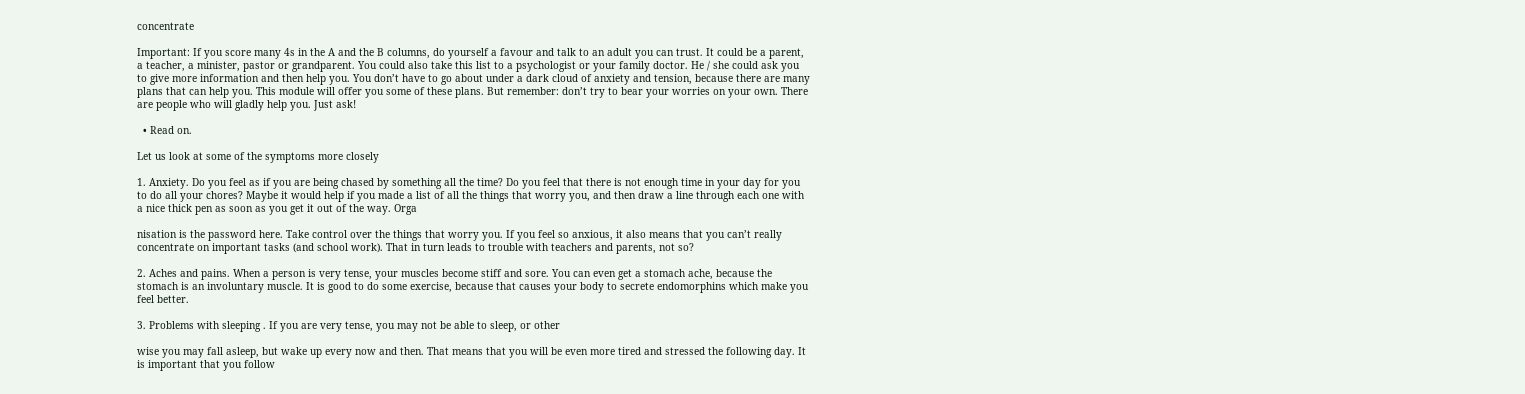concentrate

Important: If you score many 4s in the A and the B columns, do yourself a favour and talk to an adult you can trust. It could be a parent, a teacher, a minister, pastor or grandparent. You could also take this list to a psychologist or your family doctor. He / she could ask you to give more information and then help you. You don’t have to go about under a dark cloud of anxiety and tension, because there are many plans that can help you. This module will offer you some of these plans. But remember: don’t try to bear your worries on your own. There are people who will gladly help you. Just ask!

  • Read on.

Let us look at some of the symptoms more closely

1. Anxiety. Do you feel as if you are being chased by something all the time? Do you feel that there is not enough time in your day for you to do all your chores? Maybe it would help if you made a list of all the things that worry you, and then draw a line through each one with a nice thick pen as soon as you get it out of the way. Orga

nisation is the password here. Take control over the things that worry you. If you feel so anxious, it also means that you can’t really concentrate on important tasks (and school work). That in turn leads to trouble with teachers and parents, not so?

2. Aches and pains. When a person is very tense, your muscles become stiff and sore. You can even get a stomach ache, because the stomach is an involuntary muscle. It is good to do some exercise, because that causes your body to secrete endomorphins which make you feel better.

3. Problems with sleeping . If you are very tense, you may not be able to sleep, or other

wise you may fall asleep, but wake up every now and then. That means that you will be even more tired and stressed the following day. It is important that you follow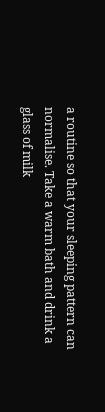a routine so that your sleeping pattern can normalise. Take a warm bath and drink a glass of milk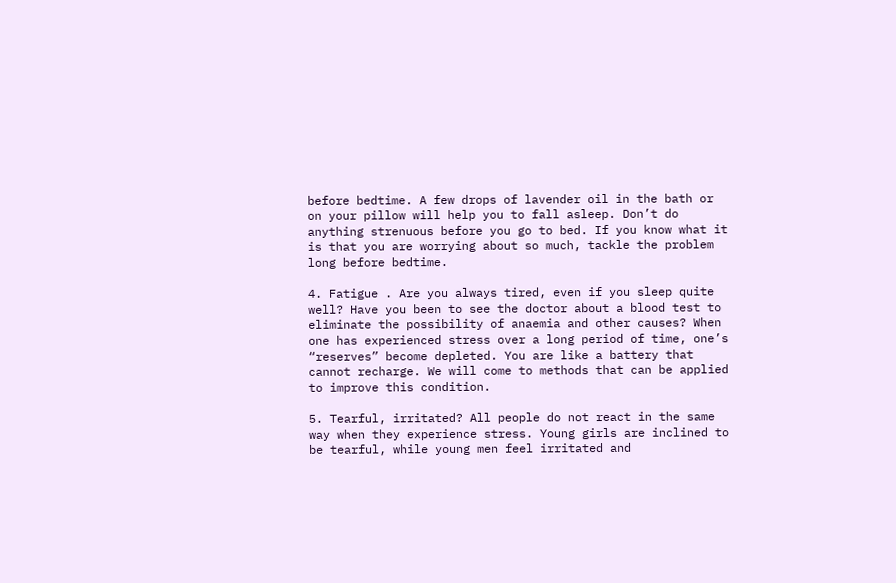before bedtime. A few drops of lavender oil in the bath or on your pillow will help you to fall asleep. Don’t do anything strenuous before you go to bed. If you know what it is that you are worrying about so much, tackle the problem long before bedtime.

4. Fatigue . Are you always tired, even if you sleep quite well? Have you been to see the doctor about a blood test to eliminate the possibility of anaemia and other causes? When one has experienced stress over a long period of time, one’s “reserves” become depleted. You are like a battery that cannot recharge. We will come to methods that can be applied to improve this condition.

5. Tearful, irritated? All people do not react in the same way when they experience stress. Young girls are inclined to be tearful, while young men feel irritated and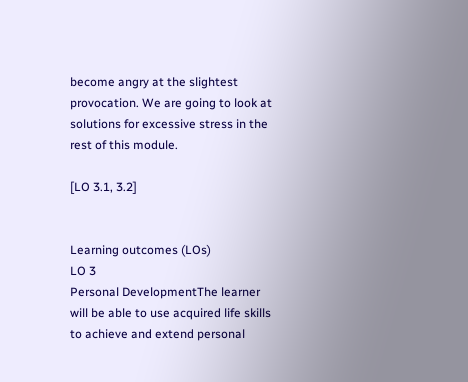become angry at the slightest provocation. We are going to look at solutions for excessive stress in the rest of this module.

[LO 3.1, 3.2]


Learning outcomes (LOs)
LO 3
Personal DevelopmentThe learner will be able to use acquired life skills to achieve and extend personal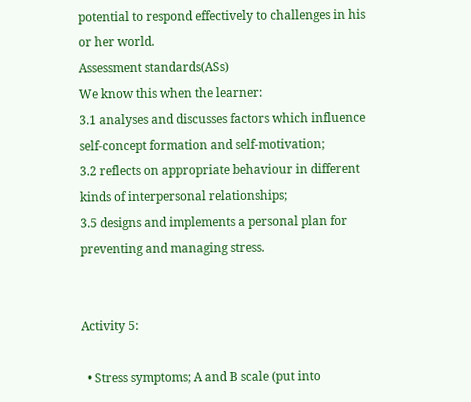potential to respond effectively to challenges in his or her world.
Assessment standards(ASs)
We know this when the learner:
3.1 analyses and discusses factors which influence self-concept formation and self-motivation;
3.2 reflects on appropriate behaviour in different kinds of interpersonal relationships;
3.5 designs and implements a personal plan for preventing and managing stress.


Activity 5:

  • Stress symptoms; A and B scale (put into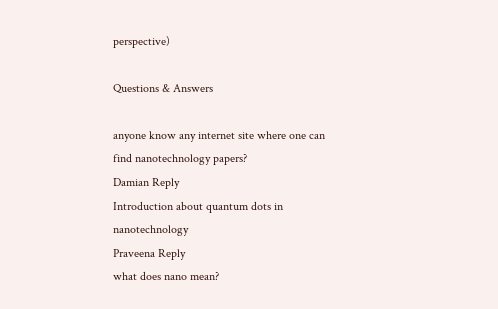perspective)

Questions & Answers

anyone know any internet site where one can find nanotechnology papers?
Damian Reply
Introduction about quantum dots in nanotechnology
Praveena Reply
what does nano mean?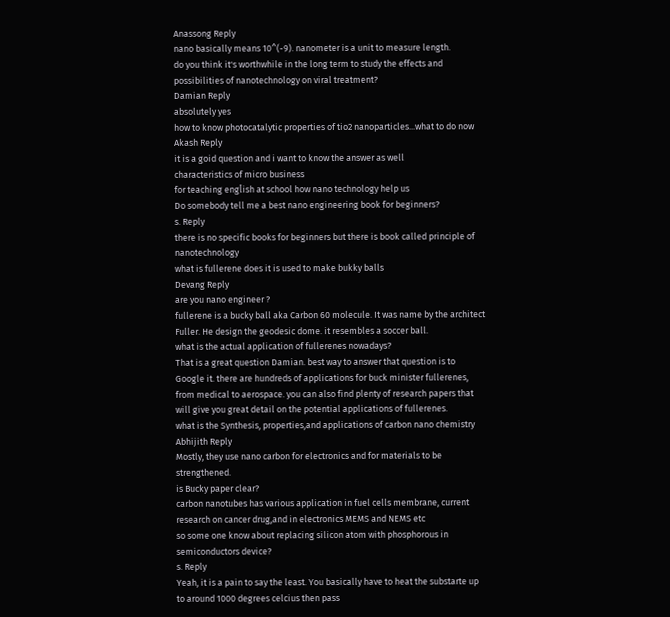Anassong Reply
nano basically means 10^(-9). nanometer is a unit to measure length.
do you think it's worthwhile in the long term to study the effects and possibilities of nanotechnology on viral treatment?
Damian Reply
absolutely yes
how to know photocatalytic properties of tio2 nanoparticles...what to do now
Akash Reply
it is a goid question and i want to know the answer as well
characteristics of micro business
for teaching engĺish at school how nano technology help us
Do somebody tell me a best nano engineering book for beginners?
s. Reply
there is no specific books for beginners but there is book called principle of nanotechnology
what is fullerene does it is used to make bukky balls
Devang Reply
are you nano engineer ?
fullerene is a bucky ball aka Carbon 60 molecule. It was name by the architect Fuller. He design the geodesic dome. it resembles a soccer ball.
what is the actual application of fullerenes nowadays?
That is a great question Damian. best way to answer that question is to Google it. there are hundreds of applications for buck minister fullerenes, from medical to aerospace. you can also find plenty of research papers that will give you great detail on the potential applications of fullerenes.
what is the Synthesis, properties,and applications of carbon nano chemistry
Abhijith Reply
Mostly, they use nano carbon for electronics and for materials to be strengthened.
is Bucky paper clear?
carbon nanotubes has various application in fuel cells membrane, current research on cancer drug,and in electronics MEMS and NEMS etc
so some one know about replacing silicon atom with phosphorous in semiconductors device?
s. Reply
Yeah, it is a pain to say the least. You basically have to heat the substarte up to around 1000 degrees celcius then pass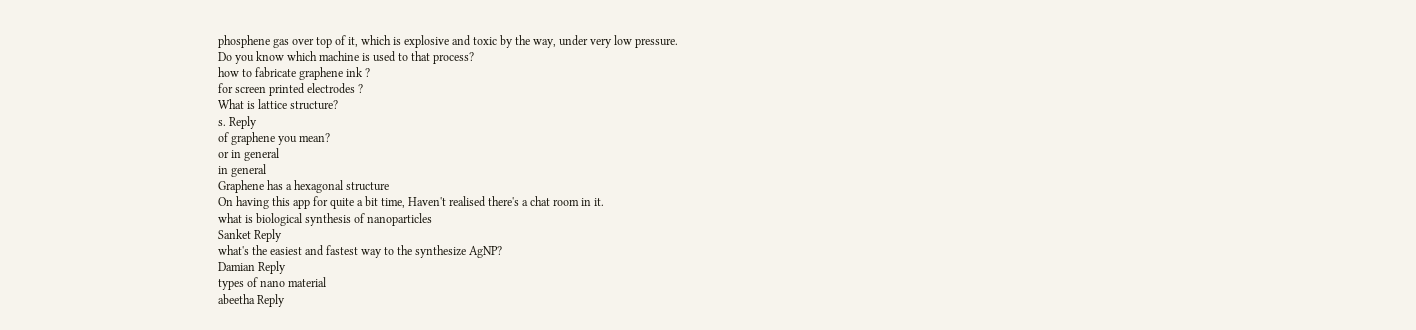phosphene gas over top of it, which is explosive and toxic by the way, under very low pressure.
Do you know which machine is used to that process?
how to fabricate graphene ink ?
for screen printed electrodes ?
What is lattice structure?
s. Reply
of graphene you mean?
or in general
in general
Graphene has a hexagonal structure
On having this app for quite a bit time, Haven't realised there's a chat room in it.
what is biological synthesis of nanoparticles
Sanket Reply
what's the easiest and fastest way to the synthesize AgNP?
Damian Reply
types of nano material
abeetha Reply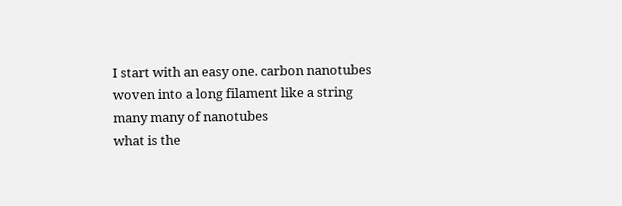I start with an easy one. carbon nanotubes woven into a long filament like a string
many many of nanotubes
what is the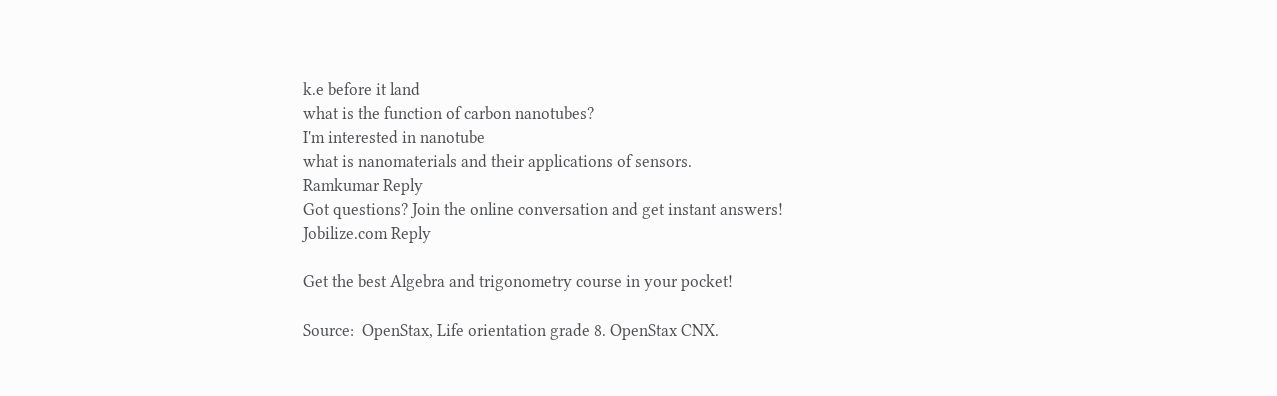k.e before it land
what is the function of carbon nanotubes?
I'm interested in nanotube
what is nanomaterials and their applications of sensors.
Ramkumar Reply
Got questions? Join the online conversation and get instant answers!
Jobilize.com Reply

Get the best Algebra and trigonometry course in your pocket!

Source:  OpenStax, Life orientation grade 8. OpenStax CNX.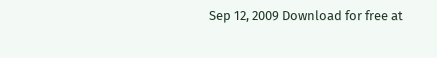Sep 12, 2009 Download for free at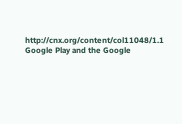http://cnx.org/content/col11048/1.1
Google Play and the Google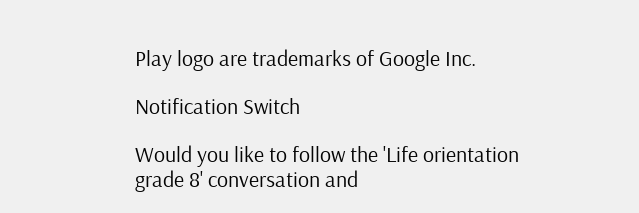Play logo are trademarks of Google Inc.

Notification Switch

Would you like to follow the 'Life orientation grade 8' conversation and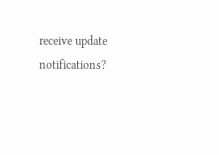receive update notifications?